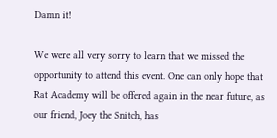Damn it!

We were all very sorry to learn that we missed the opportunity to attend this event. One can only hope that Rat Academy will be offered again in the near future, as our friend, Joey the Snitch, has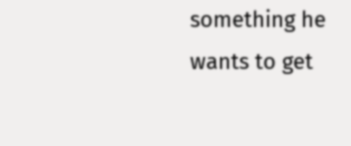something he wants to get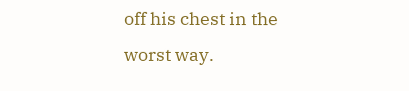off his chest in the worst way.